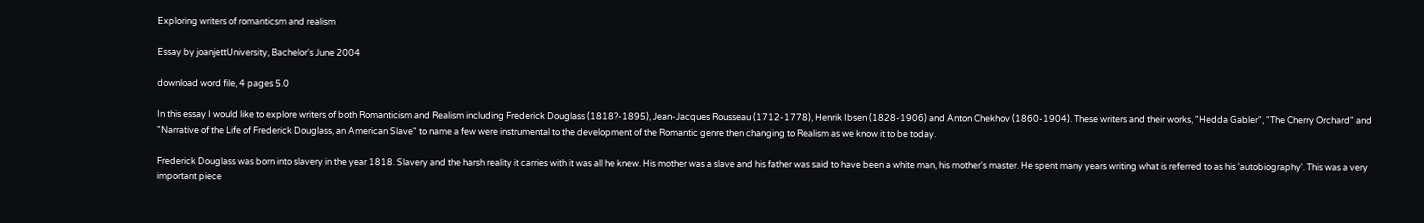Exploring writers of romanticsm and realism

Essay by joanjettUniversity, Bachelor's June 2004

download word file, 4 pages 5.0

In this essay I would like to explore writers of both Romanticism and Realism including Frederick Douglass (1818?-1895), Jean-Jacques Rousseau (1712-1778), Henrik Ibsen (1828-1906) and Anton Chekhov (1860-1904). These writers and their works, "Hedda Gabler", "The Cherry Orchard" and "Narrative of the Life of Frederick Douglass, an American Slave" to name a few were instrumental to the development of the Romantic genre then changing to Realism as we know it to be today.

Frederick Douglass was born into slavery in the year 1818. Slavery and the harsh reality it carries with it was all he knew. His mother was a slave and his father was said to have been a white man, his mother's master. He spent many years writing what is referred to as his 'autobiography'. This was a very important piece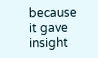because it gave insight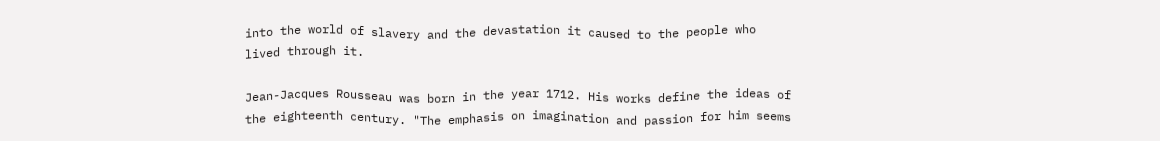into the world of slavery and the devastation it caused to the people who lived through it.

Jean-Jacques Rousseau was born in the year 1712. His works define the ideas of the eighteenth century. "The emphasis on imagination and passion for him seems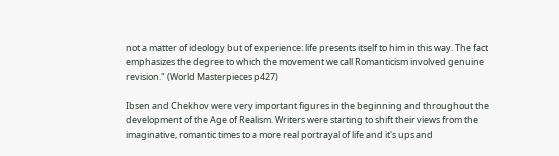not a matter of ideology but of experience: life presents itself to him in this way. The fact emphasizes the degree to which the movement we call Romanticism involved genuine revision." (World Masterpieces p427)

Ibsen and Chekhov were very important figures in the beginning and throughout the development of the Age of Realism. Writers were starting to shift their views from the imaginative, romantic times to a more real portrayal of life and it's ups and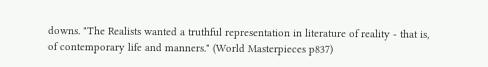downs. "The Realists wanted a truthful representation in literature of reality - that is, of contemporary life and manners." (World Masterpieces p837)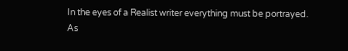In the eyes of a Realist writer everything must be portrayed. As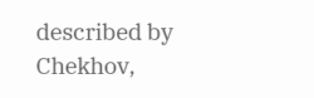described by Chekhov,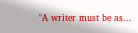"A writer must be as...